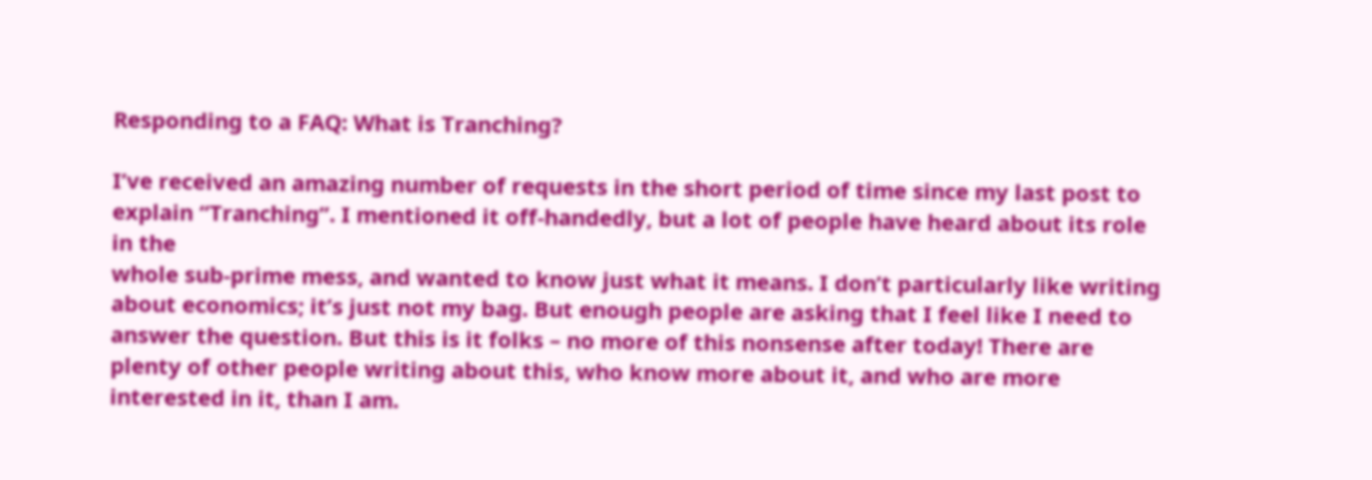Responding to a FAQ: What is Tranching?

I’ve received an amazing number of requests in the short period of time since my last post to
explain “Tranching”. I mentioned it off-handedly, but a lot of people have heard about its role in the
whole sub-prime mess, and wanted to know just what it means. I don’t particularly like writing
about economics; it’s just not my bag. But enough people are asking that I feel like I need to answer the question. But this is it folks – no more of this nonsense after today! There are plenty of other people writing about this, who know more about it, and who are more interested in it, than I am.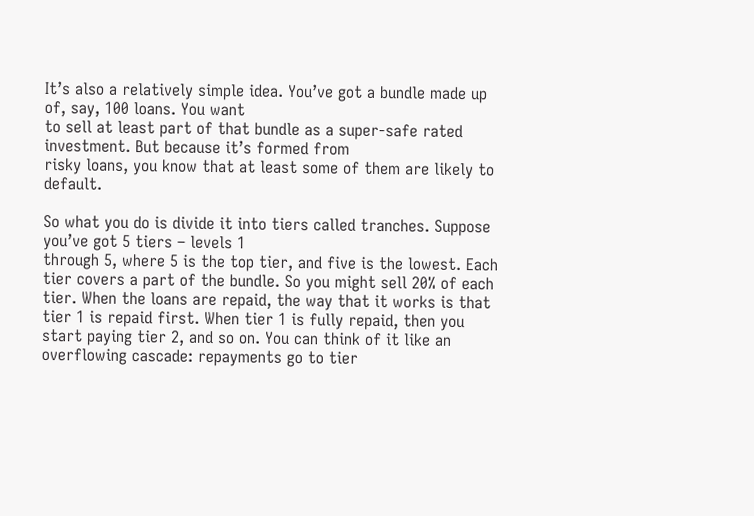It’s also a relatively simple idea. You’ve got a bundle made up of, say, 100 loans. You want
to sell at least part of that bundle as a super-safe rated investment. But because it’s formed from
risky loans, you know that at least some of them are likely to default.

So what you do is divide it into tiers called tranches. Suppose you’ve got 5 tiers – levels 1
through 5, where 5 is the top tier, and five is the lowest. Each tier covers a part of the bundle. So you might sell 20% of each tier. When the loans are repaid, the way that it works is that tier 1 is repaid first. When tier 1 is fully repaid, then you start paying tier 2, and so on. You can think of it like an overflowing cascade: repayments go to tier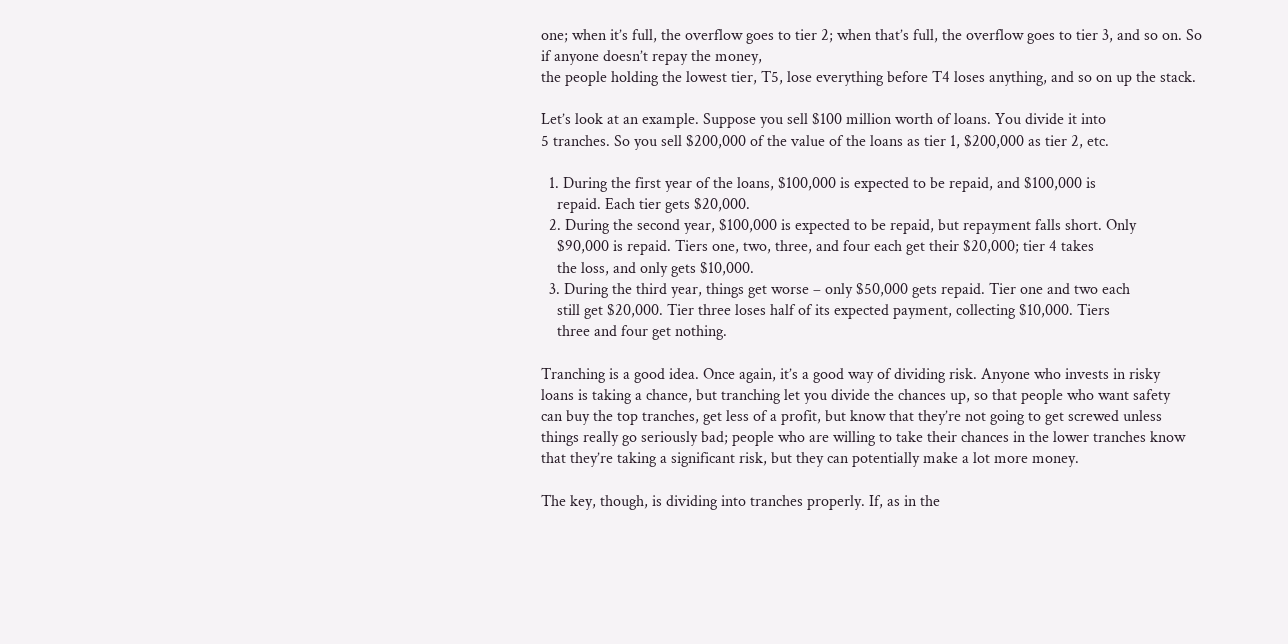one; when it’s full, the overflow goes to tier 2; when that’s full, the overflow goes to tier 3, and so on. So if anyone doesn’t repay the money,
the people holding the lowest tier, T5, lose everything before T4 loses anything, and so on up the stack.

Let’s look at an example. Suppose you sell $100 million worth of loans. You divide it into
5 tranches. So you sell $200,000 of the value of the loans as tier 1, $200,000 as tier 2, etc.

  1. During the first year of the loans, $100,000 is expected to be repaid, and $100,000 is
    repaid. Each tier gets $20,000.
  2. During the second year, $100,000 is expected to be repaid, but repayment falls short. Only
    $90,000 is repaid. Tiers one, two, three, and four each get their $20,000; tier 4 takes
    the loss, and only gets $10,000.
  3. During the third year, things get worse – only $50,000 gets repaid. Tier one and two each
    still get $20,000. Tier three loses half of its expected payment, collecting $10,000. Tiers
    three and four get nothing.

Tranching is a good idea. Once again, it’s a good way of dividing risk. Anyone who invests in risky
loans is taking a chance, but tranching let you divide the chances up, so that people who want safety
can buy the top tranches, get less of a profit, but know that they’re not going to get screwed unless
things really go seriously bad; people who are willing to take their chances in the lower tranches know
that they’re taking a significant risk, but they can potentially make a lot more money.

The key, though, is dividing into tranches properly. If, as in the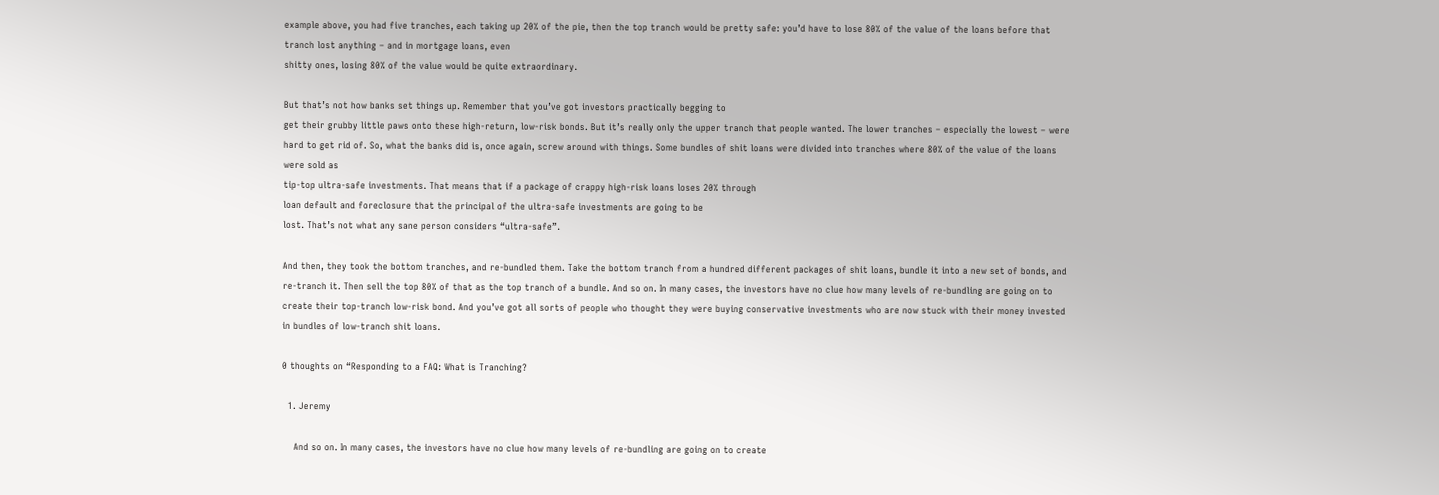example above, you had five tranches, each taking up 20% of the pie, then the top tranch would be pretty safe: you’d have to lose 80% of the value of the loans before that tranch lost anything – and in mortgage loans, even
shitty ones, losing 80% of the value would be quite extraordinary.

But that’s not how banks set things up. Remember that you’ve got investors practically begging to
get their grubby little paws onto these high-return, low-risk bonds. But it’s really only the upper tranch that people wanted. The lower tranches – especially the lowest – were hard to get rid of. So, what the banks did is, once again, screw around with things. Some bundles of shit loans were divided into tranches where 80% of the value of the loans were sold as
tip-top ultra-safe investments. That means that if a package of crappy high-risk loans loses 20% through
loan default and foreclosure that the principal of the ultra-safe investments are going to be
lost. That’s not what any sane person considers “ultra-safe”.

And then, they took the bottom tranches, and re-bundled them. Take the bottom tranch from a hundred different packages of shit loans, bundle it into a new set of bonds, and re-tranch it. Then sell the top 80% of that as the top tranch of a bundle. And so on. In many cases, the investors have no clue how many levels of re-bundling are going on to create their top-tranch low-risk bond. And you’ve got all sorts of people who thought they were buying conservative investments who are now stuck with their money invested in bundles of low-tranch shit loans.

0 thoughts on “Responding to a FAQ: What is Tranching?

  1. Jeremy

    And so on. In many cases, the investors have no clue how many levels of re-bundling are going on to create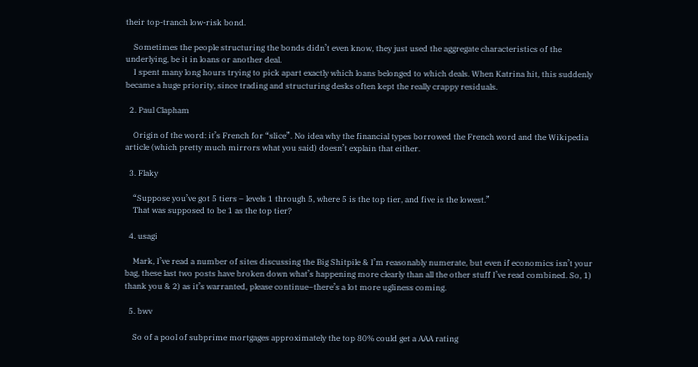their top-tranch low-risk bond.

    Sometimes the people structuring the bonds didn’t even know, they just used the aggregate characteristics of the underlying, be it in loans or another deal.
    I spent many long hours trying to pick apart exactly which loans belonged to which deals. When Katrina hit, this suddenly became a huge priority, since trading and structuring desks often kept the really crappy residuals.

  2. Paul Clapham

    Origin of the word: it’s French for “slice”. No idea why the financial types borrowed the French word and the Wikipedia article (which pretty much mirrors what you said) doesn’t explain that either.

  3. Flaky

    “Suppose you’ve got 5 tiers – levels 1 through 5, where 5 is the top tier, and five is the lowest.”
    That was supposed to be 1 as the top tier?

  4. usagi

    Mark, I’ve read a number of sites discussing the Big Shitpile & I’m reasonably numerate, but even if economics isn’t your bag, these last two posts have broken down what’s happening more clearly than all the other stuff I’ve read combined. So, 1) thank you & 2) as it’s warranted, please continue–there’s a lot more ugliness coming.

  5. bwv

    So of a pool of subprime mortgages approximately the top 80% could get a AAA rating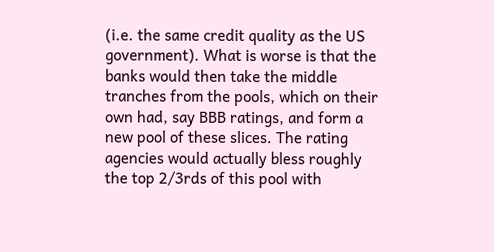(i.e. the same credit quality as the US government). What is worse is that the banks would then take the middle tranches from the pools, which on their own had, say BBB ratings, and form a new pool of these slices. The rating agencies would actually bless roughly the top 2/3rds of this pool with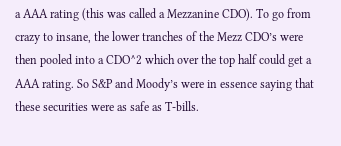a AAA rating (this was called a Mezzanine CDO). To go from crazy to insane, the lower tranches of the Mezz CDO’s were then pooled into a CDO^2 which over the top half could get a AAA rating. So S&P and Moody’s were in essence saying that these securities were as safe as T-bills.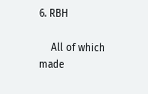6. RBH

    All of which made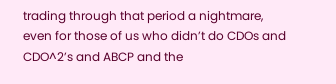trading through that period a nightmare, even for those of us who didn’t do CDOs and CDO^2’s and ABCP and the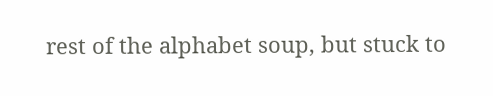rest of the alphabet soup, but stuck to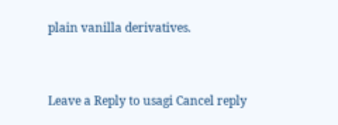plain vanilla derivatives.


Leave a Reply to usagi Cancel reply